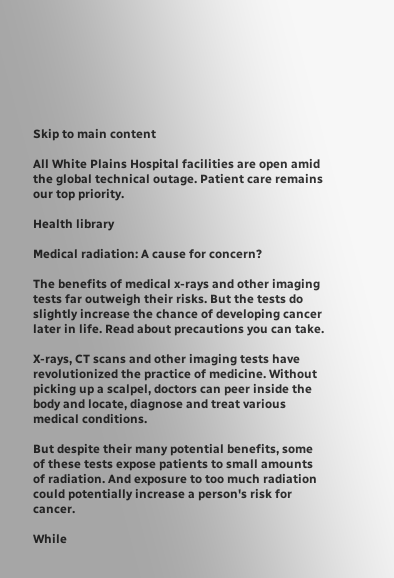Skip to main content

All White Plains Hospital facilities are open amid the global technical outage. Patient care remains our top priority.

Health library

Medical radiation: A cause for concern?

The benefits of medical x-rays and other imaging tests far outweigh their risks. But the tests do slightly increase the chance of developing cancer later in life. Read about precautions you can take.

X-rays, CT scans and other imaging tests have revolutionized the practice of medicine. Without picking up a scalpel, doctors can peer inside the body and locate, diagnose and treat various medical conditions.

But despite their many potential benefits, some of these tests expose patients to small amounts of radiation. And exposure to too much radiation could potentially increase a person's risk for cancer.

While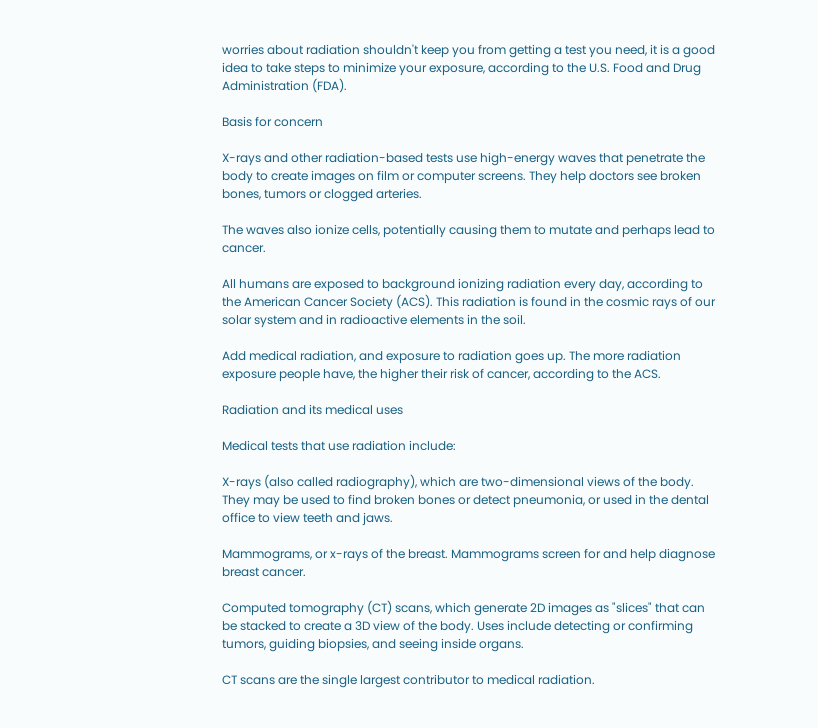worries about radiation shouldn't keep you from getting a test you need, it is a good idea to take steps to minimize your exposure, according to the U.S. Food and Drug Administration (FDA).

Basis for concern

X-rays and other radiation-based tests use high-energy waves that penetrate the body to create images on film or computer screens. They help doctors see broken bones, tumors or clogged arteries.

The waves also ionize cells, potentially causing them to mutate and perhaps lead to cancer.

All humans are exposed to background ionizing radiation every day, according to the American Cancer Society (ACS). This radiation is found in the cosmic rays of our solar system and in radioactive elements in the soil.

Add medical radiation, and exposure to radiation goes up. The more radiation exposure people have, the higher their risk of cancer, according to the ACS.

Radiation and its medical uses

Medical tests that use radiation include:

X-rays (also called radiography), which are two-dimensional views of the body. They may be used to find broken bones or detect pneumonia, or used in the dental office to view teeth and jaws.

Mammograms, or x-rays of the breast. Mammograms screen for and help diagnose breast cancer.

Computed tomography (CT) scans, which generate 2D images as "slices" that can be stacked to create a 3D view of the body. Uses include detecting or confirming tumors, guiding biopsies, and seeing inside organs.

CT scans are the single largest contributor to medical radiation.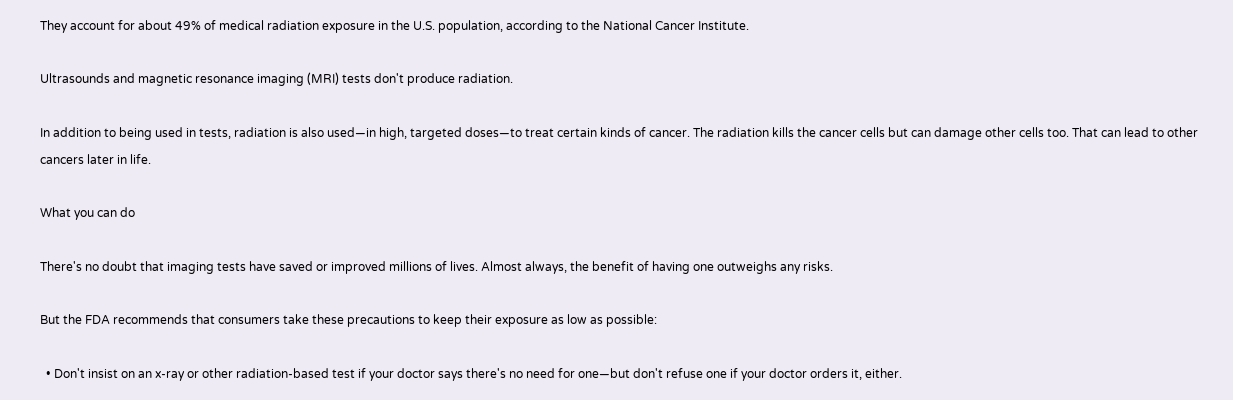They account for about 49% of medical radiation exposure in the U.S. population, according to the National Cancer Institute.

Ultrasounds and magnetic resonance imaging (MRI) tests don't produce radiation.

In addition to being used in tests, radiation is also used—in high, targeted doses—to treat certain kinds of cancer. The radiation kills the cancer cells but can damage other cells too. That can lead to other cancers later in life.

What you can do

There's no doubt that imaging tests have saved or improved millions of lives. Almost always, the benefit of having one outweighs any risks.

But the FDA recommends that consumers take these precautions to keep their exposure as low as possible:

  • Don't insist on an x-ray or other radiation-based test if your doctor says there's no need for one—but don't refuse one if your doctor orders it, either.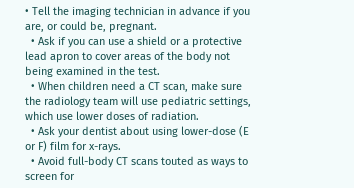• Tell the imaging technician in advance if you are, or could be, pregnant.
  • Ask if you can use a shield or a protective lead apron to cover areas of the body not being examined in the test.
  • When children need a CT scan, make sure the radiology team will use pediatric settings, which use lower doses of radiation.
  • Ask your dentist about using lower-dose (E or F) film for x-rays.
  • Avoid full-body CT scans touted as ways to screen for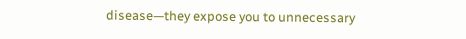disease—they expose you to unnecessary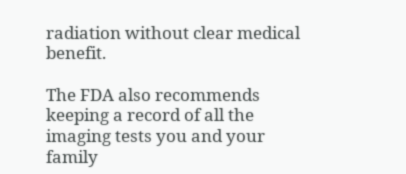radiation without clear medical benefit.

The FDA also recommends keeping a record of all the imaging tests you and your family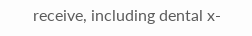receive, including dental x-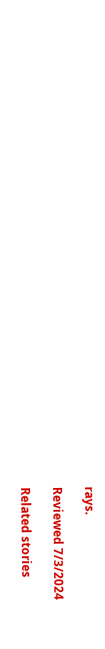rays.

Reviewed 7/3/2024

Related stories